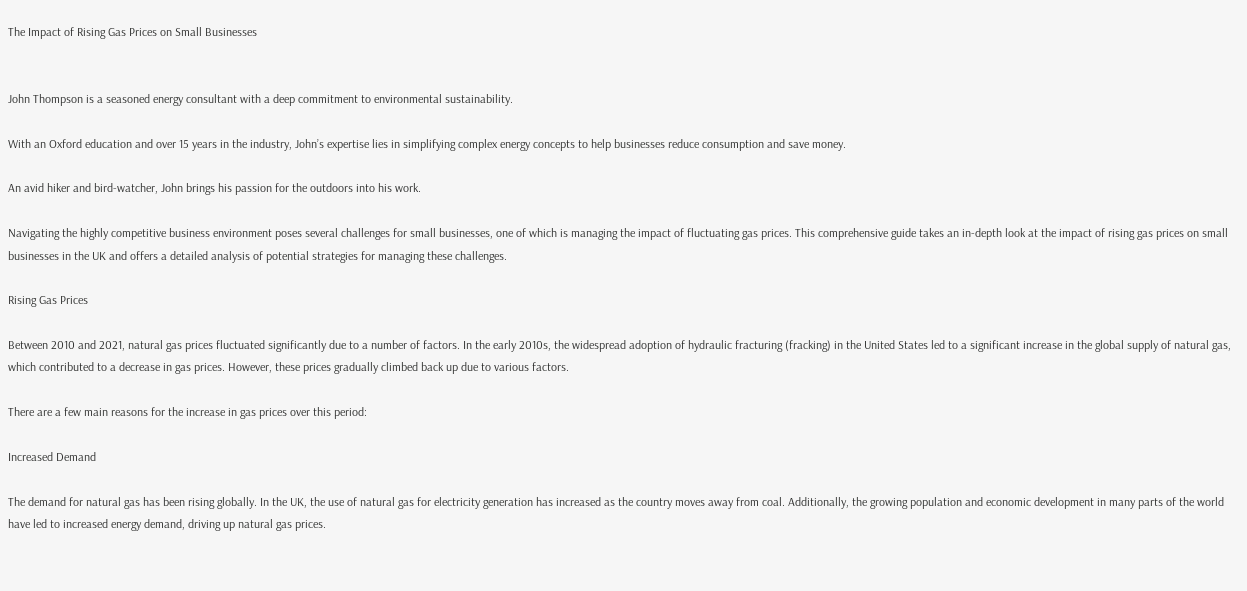The Impact of Rising Gas Prices on Small Businesses


John Thompson is a seasoned energy consultant with a deep commitment to environmental sustainability.

With an Oxford education and over 15 years in the industry, John’s expertise lies in simplifying complex energy concepts to help businesses reduce consumption and save money.

An avid hiker and bird-watcher, John brings his passion for the outdoors into his work.

Navigating the highly competitive business environment poses several challenges for small businesses, one of which is managing the impact of fluctuating gas prices. This comprehensive guide takes an in-depth look at the impact of rising gas prices on small businesses in the UK and offers a detailed analysis of potential strategies for managing these challenges.

Rising Gas Prices

Between 2010 and 2021, natural gas prices fluctuated significantly due to a number of factors. In the early 2010s, the widespread adoption of hydraulic fracturing (fracking) in the United States led to a significant increase in the global supply of natural gas, which contributed to a decrease in gas prices. However, these prices gradually climbed back up due to various factors.

There are a few main reasons for the increase in gas prices over this period:

Increased Demand

The demand for natural gas has been rising globally. In the UK, the use of natural gas for electricity generation has increased as the country moves away from coal. Additionally, the growing population and economic development in many parts of the world have led to increased energy demand, driving up natural gas prices.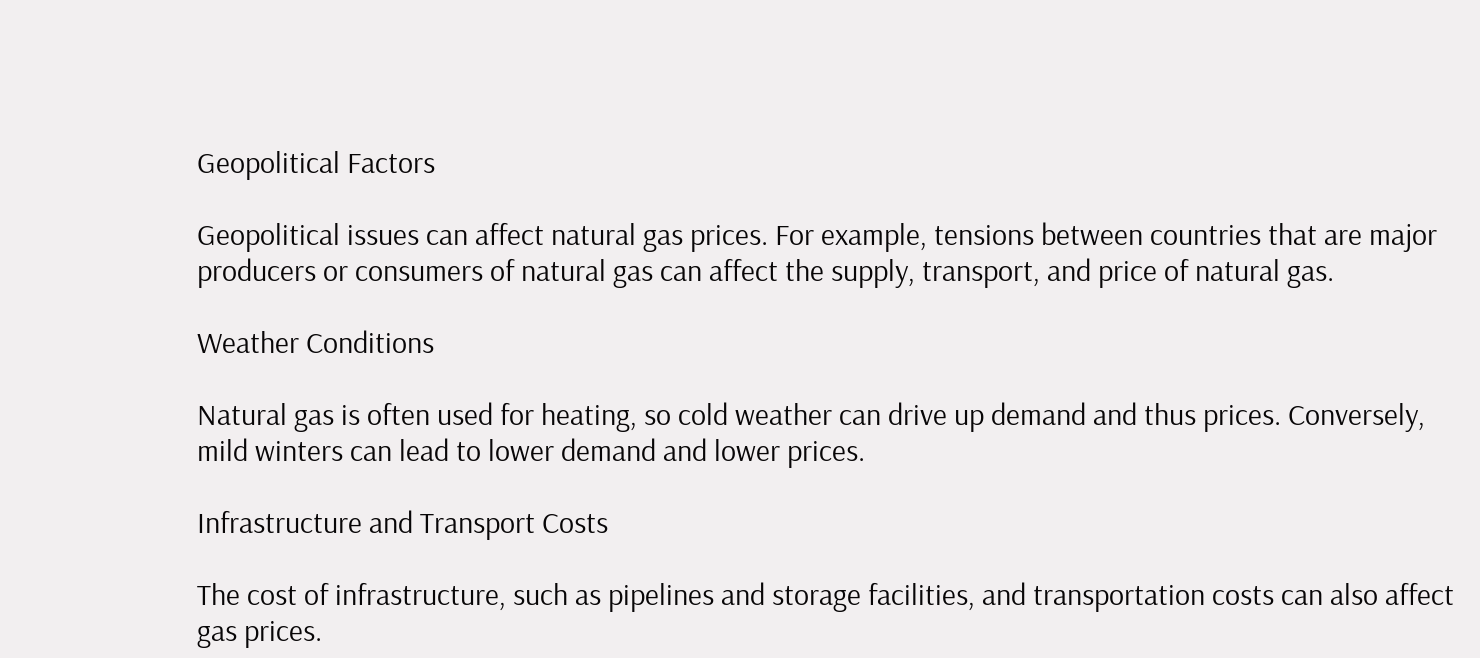Geopolitical Factors

Geopolitical issues can affect natural gas prices. For example, tensions between countries that are major producers or consumers of natural gas can affect the supply, transport, and price of natural gas.

Weather Conditions

Natural gas is often used for heating, so cold weather can drive up demand and thus prices. Conversely, mild winters can lead to lower demand and lower prices.

Infrastructure and Transport Costs

The cost of infrastructure, such as pipelines and storage facilities, and transportation costs can also affect gas prices.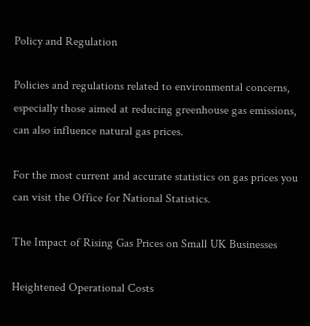Policy and Regulation

Policies and regulations related to environmental concerns, especially those aimed at reducing greenhouse gas emissions, can also influence natural gas prices.

For the most current and accurate statistics on gas prices you can visit the Office for National Statistics.

The Impact of Rising Gas Prices on Small UK Businesses

Heightened Operational Costs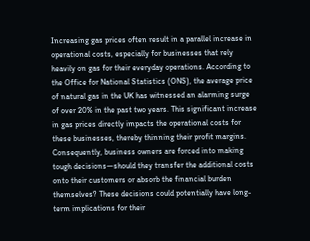Increasing gas prices often result in a parallel increase in operational costs, especially for businesses that rely heavily on gas for their everyday operations. According to the Office for National Statistics (ONS), the average price of natural gas in the UK has witnessed an alarming surge of over 20% in the past two years. This significant increase in gas prices directly impacts the operational costs for these businesses, thereby thinning their profit margins. Consequently, business owners are forced into making tough decisions—should they transfer the additional costs onto their customers or absorb the financial burden themselves? These decisions could potentially have long-term implications for their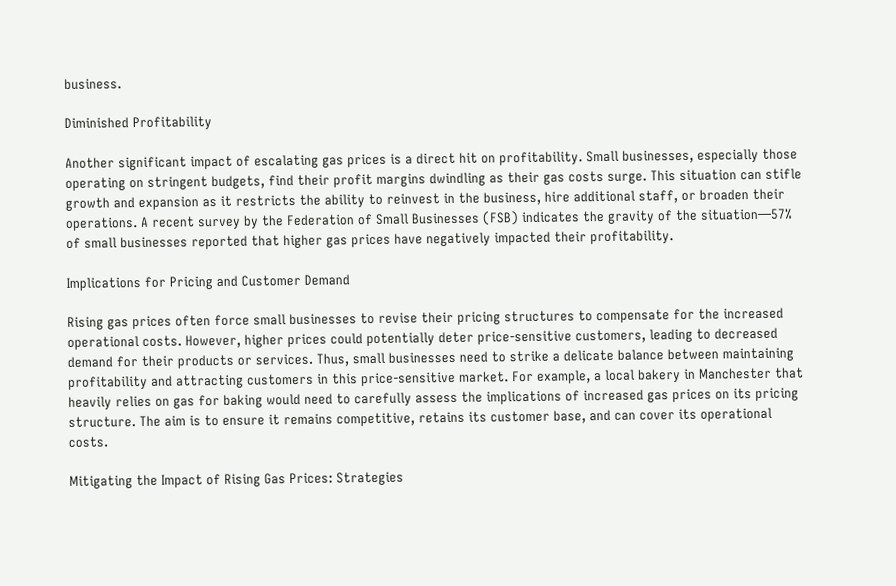business.

Diminished Profitability

Another significant impact of escalating gas prices is a direct hit on profitability. Small businesses, especially those operating on stringent budgets, find their profit margins dwindling as their gas costs surge. This situation can stifle growth and expansion as it restricts the ability to reinvest in the business, hire additional staff, or broaden their operations. A recent survey by the Federation of Small Businesses (FSB) indicates the gravity of the situation—57% of small businesses reported that higher gas prices have negatively impacted their profitability.

Implications for Pricing and Customer Demand

Rising gas prices often force small businesses to revise their pricing structures to compensate for the increased operational costs. However, higher prices could potentially deter price-sensitive customers, leading to decreased demand for their products or services. Thus, small businesses need to strike a delicate balance between maintaining profitability and attracting customers in this price-sensitive market. For example, a local bakery in Manchester that heavily relies on gas for baking would need to carefully assess the implications of increased gas prices on its pricing structure. The aim is to ensure it remains competitive, retains its customer base, and can cover its operational costs.

Mitigating the Impact of Rising Gas Prices: Strategies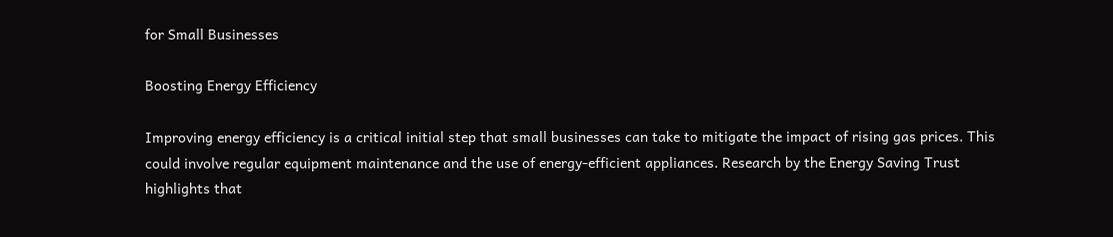for Small Businesses

Boosting Energy Efficiency

Improving energy efficiency is a critical initial step that small businesses can take to mitigate the impact of rising gas prices. This could involve regular equipment maintenance and the use of energy-efficient appliances. Research by the Energy Saving Trust highlights that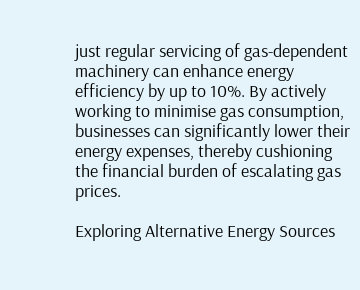just regular servicing of gas-dependent machinery can enhance energy efficiency by up to 10%. By actively working to minimise gas consumption, businesses can significantly lower their energy expenses, thereby cushioning the financial burden of escalating gas prices.

Exploring Alternative Energy Sources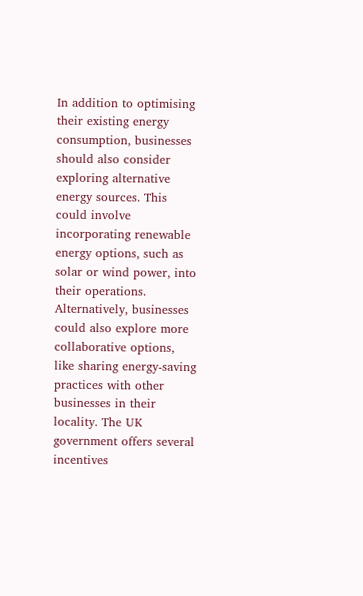In addition to optimising their existing energy consumption, businesses should also consider exploring alternative energy sources. This could involve incorporating renewable energy options, such as solar or wind power, into their operations. Alternatively, businesses could also explore more collaborative options, like sharing energy-saving practices with other businesses in their locality. The UK government offers several incentives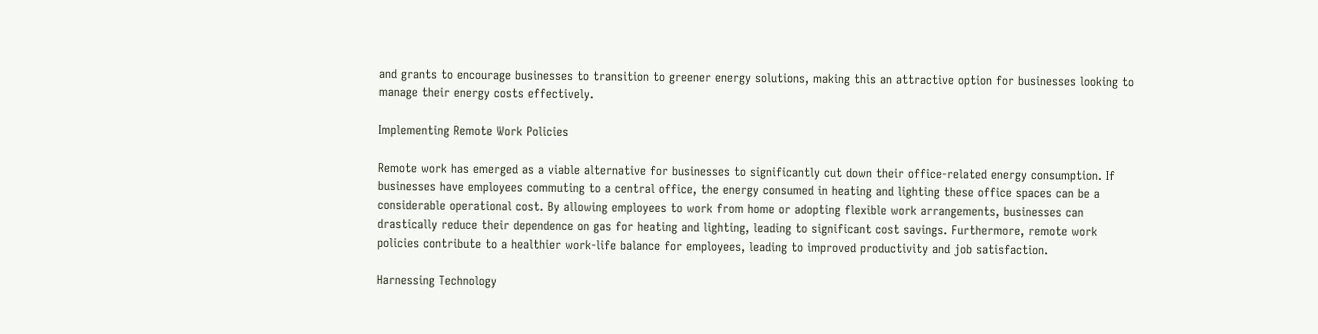and grants to encourage businesses to transition to greener energy solutions, making this an attractive option for businesses looking to manage their energy costs effectively.

Implementing Remote Work Policies

Remote work has emerged as a viable alternative for businesses to significantly cut down their office-related energy consumption. If businesses have employees commuting to a central office, the energy consumed in heating and lighting these office spaces can be a considerable operational cost. By allowing employees to work from home or adopting flexible work arrangements, businesses can drastically reduce their dependence on gas for heating and lighting, leading to significant cost savings. Furthermore, remote work policies contribute to a healthier work-life balance for employees, leading to improved productivity and job satisfaction.

Harnessing Technology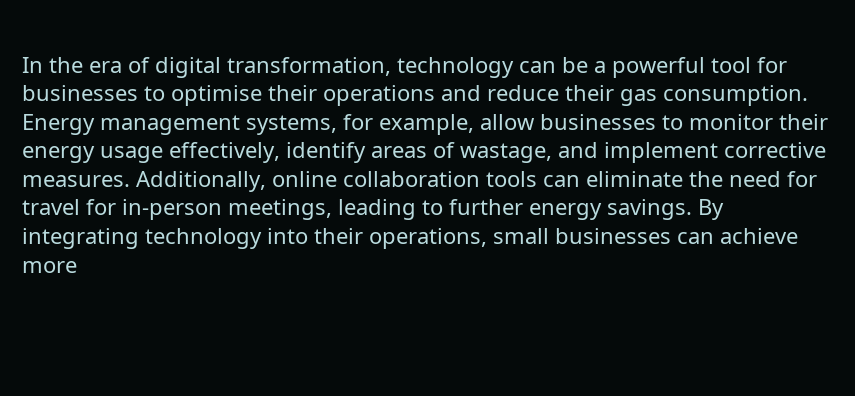In the era of digital transformation, technology can be a powerful tool for businesses to optimise their operations and reduce their gas consumption. Energy management systems, for example, allow businesses to monitor their energy usage effectively, identify areas of wastage, and implement corrective measures. Additionally, online collaboration tools can eliminate the need for travel for in-person meetings, leading to further energy savings. By integrating technology into their operations, small businesses can achieve more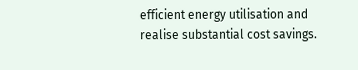efficient energy utilisation and realise substantial cost savings.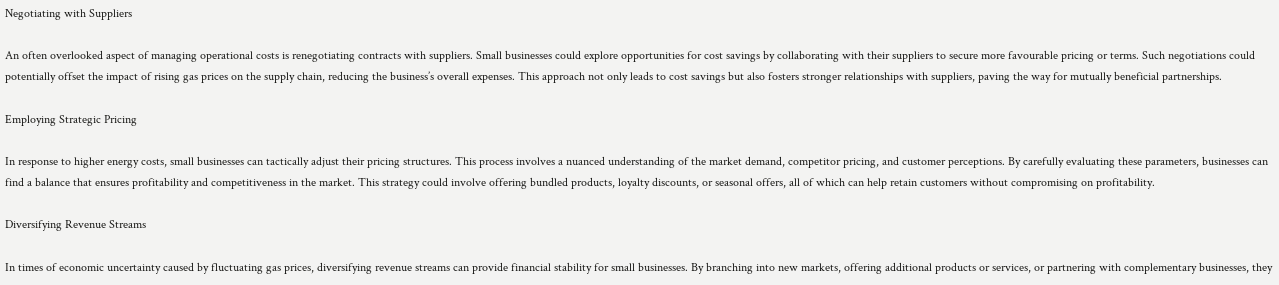Negotiating with Suppliers

An often overlooked aspect of managing operational costs is renegotiating contracts with suppliers. Small businesses could explore opportunities for cost savings by collaborating with their suppliers to secure more favourable pricing or terms. Such negotiations could potentially offset the impact of rising gas prices on the supply chain, reducing the business’s overall expenses. This approach not only leads to cost savings but also fosters stronger relationships with suppliers, paving the way for mutually beneficial partnerships.

Employing Strategic Pricing

In response to higher energy costs, small businesses can tactically adjust their pricing structures. This process involves a nuanced understanding of the market demand, competitor pricing, and customer perceptions. By carefully evaluating these parameters, businesses can find a balance that ensures profitability and competitiveness in the market. This strategy could involve offering bundled products, loyalty discounts, or seasonal offers, all of which can help retain customers without compromising on profitability.

Diversifying Revenue Streams

In times of economic uncertainty caused by fluctuating gas prices, diversifying revenue streams can provide financial stability for small businesses. By branching into new markets, offering additional products or services, or partnering with complementary businesses, they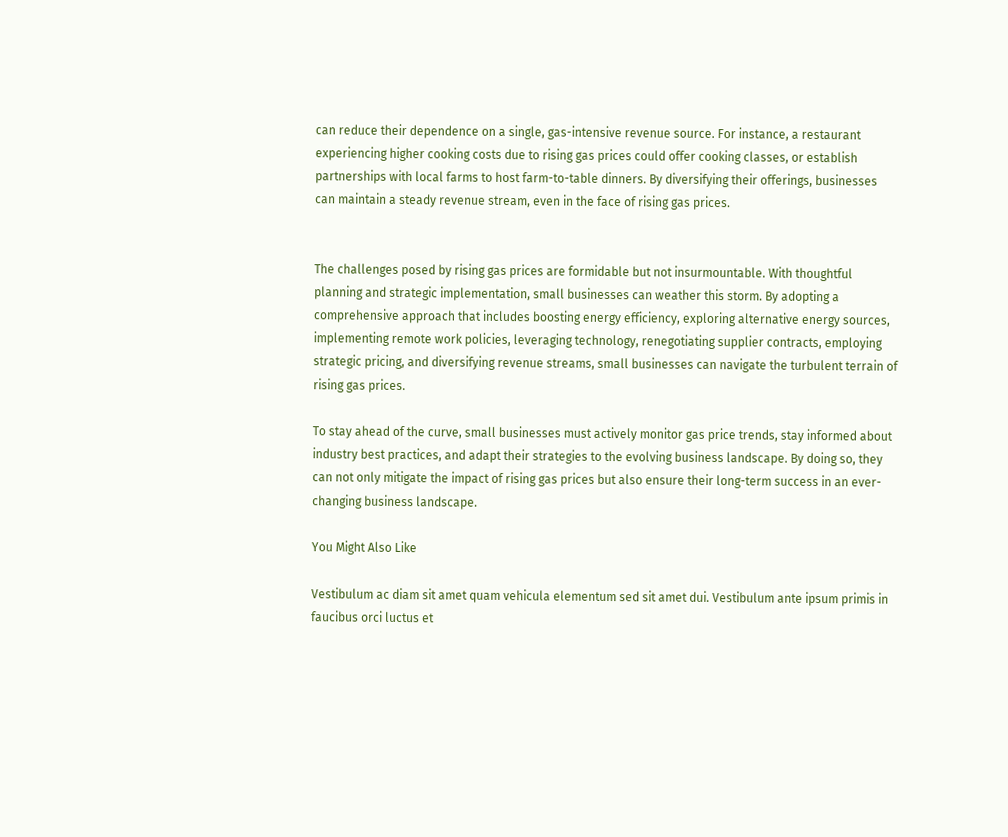can reduce their dependence on a single, gas-intensive revenue source. For instance, a restaurant experiencing higher cooking costs due to rising gas prices could offer cooking classes, or establish partnerships with local farms to host farm-to-table dinners. By diversifying their offerings, businesses can maintain a steady revenue stream, even in the face of rising gas prices.


The challenges posed by rising gas prices are formidable but not insurmountable. With thoughtful planning and strategic implementation, small businesses can weather this storm. By adopting a comprehensive approach that includes boosting energy efficiency, exploring alternative energy sources, implementing remote work policies, leveraging technology, renegotiating supplier contracts, employing strategic pricing, and diversifying revenue streams, small businesses can navigate the turbulent terrain of rising gas prices.

To stay ahead of the curve, small businesses must actively monitor gas price trends, stay informed about industry best practices, and adapt their strategies to the evolving business landscape. By doing so, they can not only mitigate the impact of rising gas prices but also ensure their long-term success in an ever-changing business landscape.

You Might Also Like

Vestibulum ac diam sit amet quam vehicula elementum sed sit amet dui. Vestibulum ante ipsum primis in faucibus orci luctus et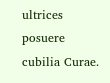ultrices posuere cubilia Curae.